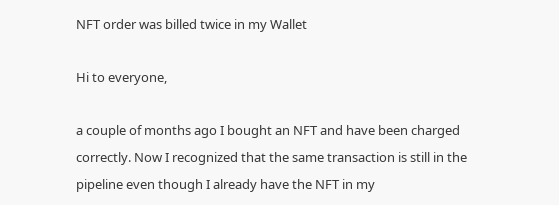NFT order was billed twice in my Wallet

Hi to everyone,

a couple of months ago I bought an NFT and have been charged correctly. Now I recognized that the same transaction is still in the pipeline even though I already have the NFT in my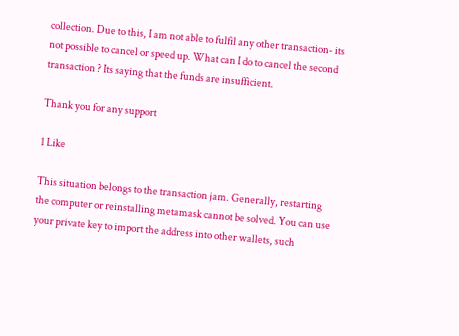collection. Due to this, I am not able to fulfil any other transaction- its not possible to cancel or speed up. What can I do to cancel the second transaction ? Its saying that the funds are insufficient.

Thank you for any support

1 Like

This situation belongs to the transaction jam. Generally, restarting the computer or reinstalling metamask cannot be solved. You can use your private key to import the address into other wallets, such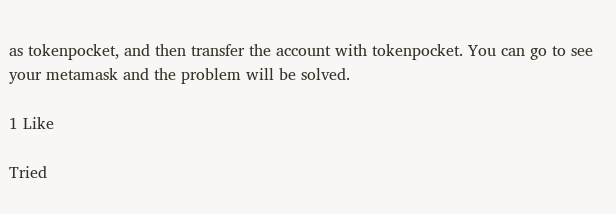as tokenpocket, and then transfer the account with tokenpocket. You can go to see your metamask and the problem will be solved.

1 Like

Tried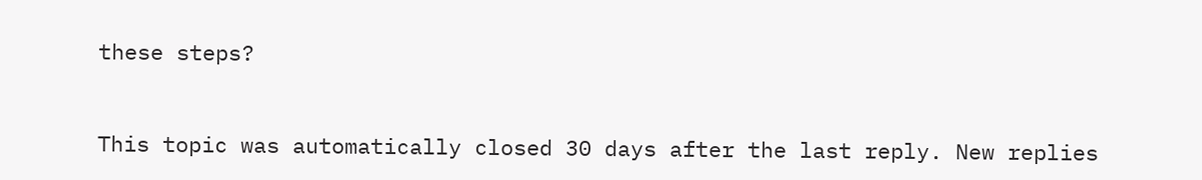these steps?


This topic was automatically closed 30 days after the last reply. New replies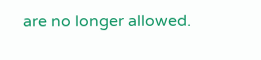are no longer allowed.